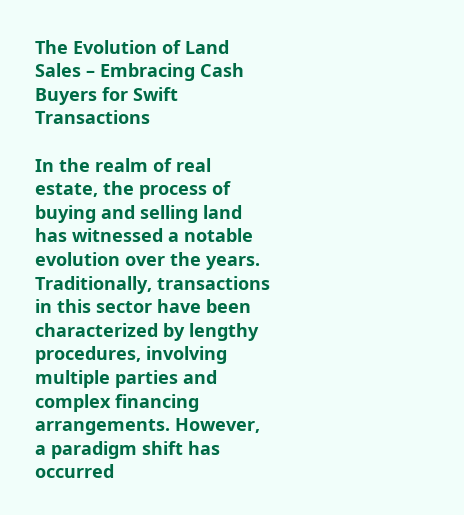The Evolution of Land Sales – Embracing Cash Buyers for Swift Transactions

In the realm of real estate, the process of buying and selling land has witnessed a notable evolution over the years. Traditionally, transactions in this sector have been characterized by lengthy procedures, involving multiple parties and complex financing arrangements. However, a paradigm shift has occurred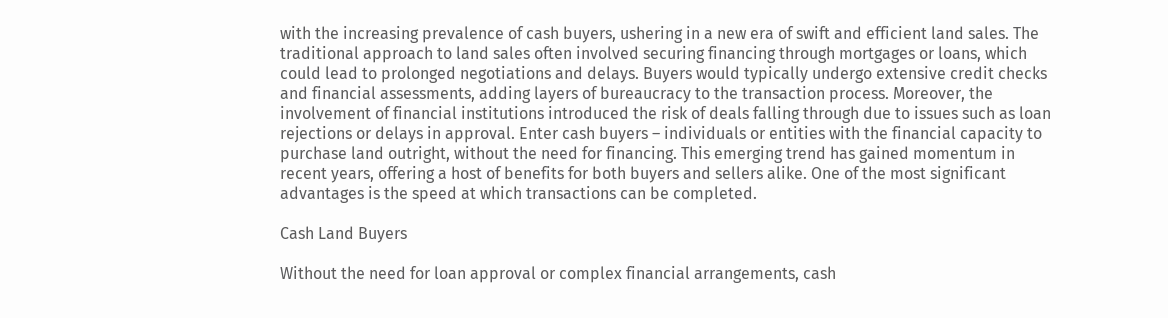with the increasing prevalence of cash buyers, ushering in a new era of swift and efficient land sales. The traditional approach to land sales often involved securing financing through mortgages or loans, which could lead to prolonged negotiations and delays. Buyers would typically undergo extensive credit checks and financial assessments, adding layers of bureaucracy to the transaction process. Moreover, the involvement of financial institutions introduced the risk of deals falling through due to issues such as loan rejections or delays in approval. Enter cash buyers – individuals or entities with the financial capacity to purchase land outright, without the need for financing. This emerging trend has gained momentum in recent years, offering a host of benefits for both buyers and sellers alike. One of the most significant advantages is the speed at which transactions can be completed.

Cash Land Buyers

Without the need for loan approval or complex financial arrangements, cash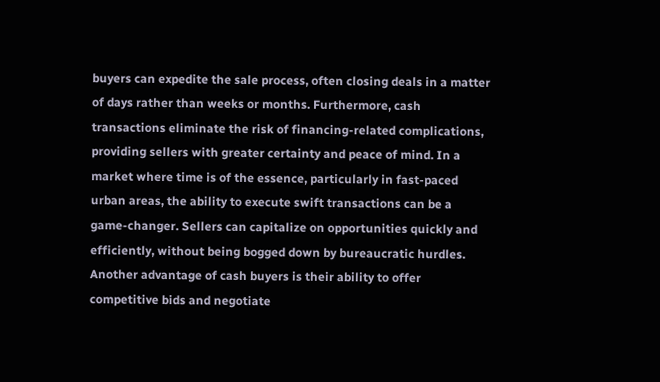buyers can expedite the sale process, often closing deals in a matter of days rather than weeks or months. Furthermore, cash transactions eliminate the risk of financing-related complications, providing sellers with greater certainty and peace of mind. In a market where time is of the essence, particularly in fast-paced urban areas, the ability to execute swift transactions can be a game-changer. Sellers can capitalize on opportunities quickly and efficiently, without being bogged down by bureaucratic hurdles. Another advantage of cash buyers is their ability to offer competitive bids and negotiate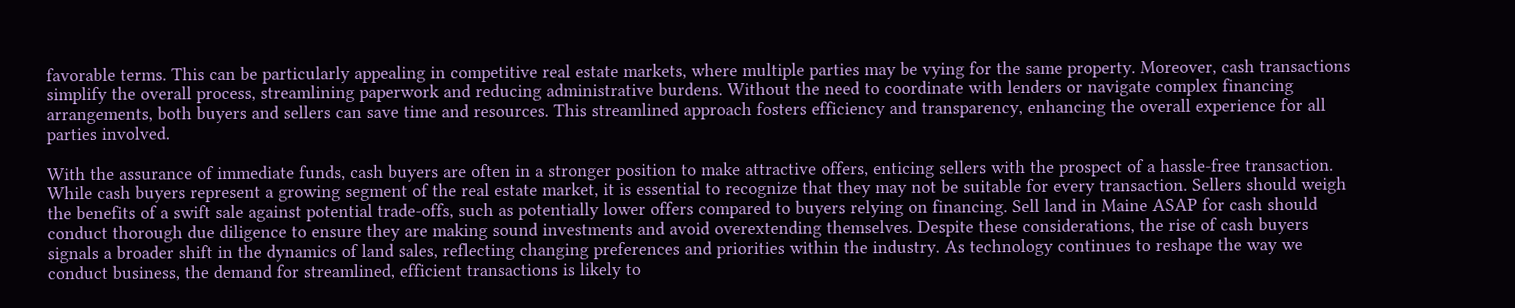favorable terms. This can be particularly appealing in competitive real estate markets, where multiple parties may be vying for the same property. Moreover, cash transactions simplify the overall process, streamlining paperwork and reducing administrative burdens. Without the need to coordinate with lenders or navigate complex financing arrangements, both buyers and sellers can save time and resources. This streamlined approach fosters efficiency and transparency, enhancing the overall experience for all parties involved.

With the assurance of immediate funds, cash buyers are often in a stronger position to make attractive offers, enticing sellers with the prospect of a hassle-free transaction. While cash buyers represent a growing segment of the real estate market, it is essential to recognize that they may not be suitable for every transaction. Sellers should weigh the benefits of a swift sale against potential trade-offs, such as potentially lower offers compared to buyers relying on financing. Sell land in Maine ASAP for cash should conduct thorough due diligence to ensure they are making sound investments and avoid overextending themselves. Despite these considerations, the rise of cash buyers signals a broader shift in the dynamics of land sales, reflecting changing preferences and priorities within the industry. As technology continues to reshape the way we conduct business, the demand for streamlined, efficient transactions is likely to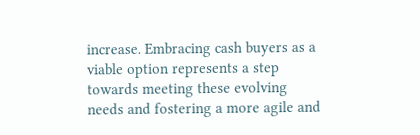increase. Embracing cash buyers as a viable option represents a step towards meeting these evolving needs and fostering a more agile and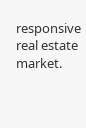responsive real estate market.